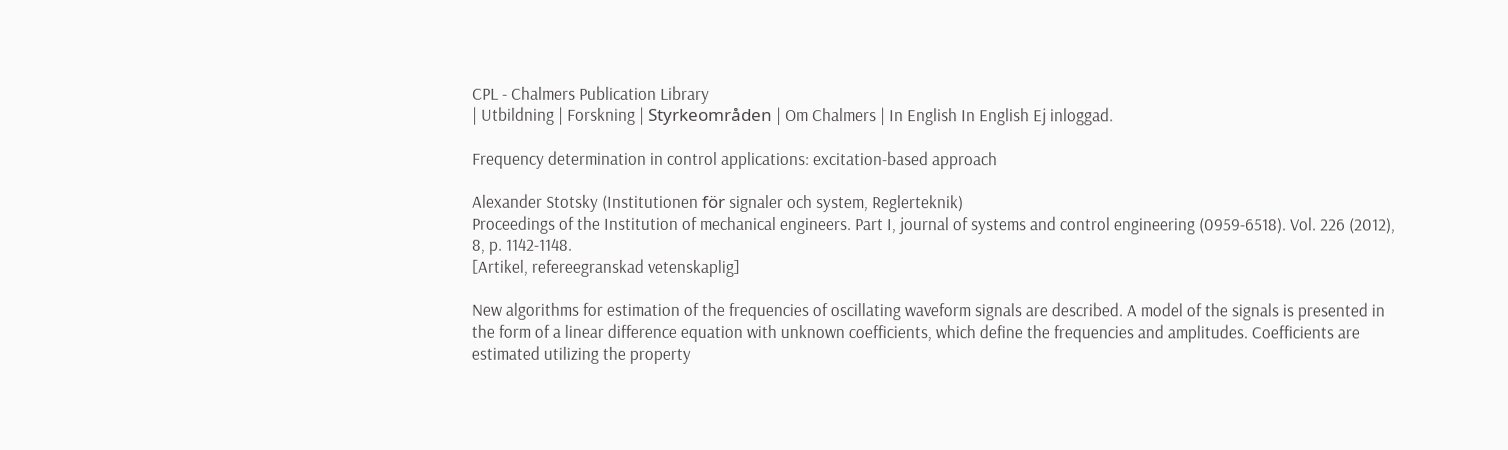CPL - Chalmers Publication Library
| Utbildning | Forskning | Styrkeområden | Om Chalmers | In English In English Ej inloggad.

Frequency determination in control applications: excitation-based approach

Alexander Stotsky (Institutionen för signaler och system, Reglerteknik)
Proceedings of the Institution of mechanical engineers. Part I, journal of systems and control engineering (0959-6518). Vol. 226 (2012), 8, p. 1142-1148.
[Artikel, refereegranskad vetenskaplig]

New algorithms for estimation of the frequencies of oscillating waveform signals are described. A model of the signals is presented in the form of a linear difference equation with unknown coefficients, which define the frequencies and amplitudes. Coefficients are estimated utilizing the property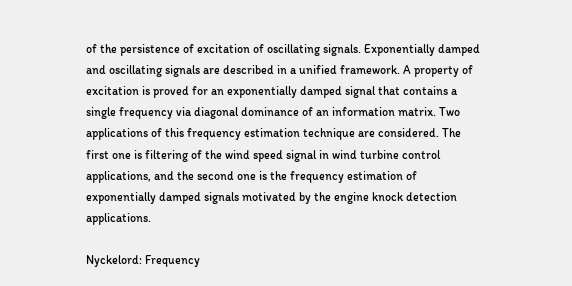of the persistence of excitation of oscillating signals. Exponentially damped and oscillating signals are described in a unified framework. A property of excitation is proved for an exponentially damped signal that contains a single frequency via diagonal dominance of an information matrix. Two applications of this frequency estimation technique are considered. The first one is filtering of the wind speed signal in wind turbine control applications, and the second one is the frequency estimation of exponentially damped signals motivated by the engine knock detection applications.

Nyckelord: Frequency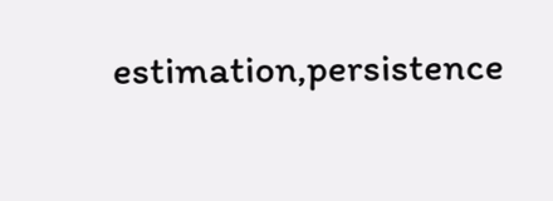estimation,persistence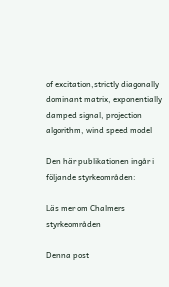of excitation,strictly diagonally dominant matrix, exponentially damped signal, projection algorithm, wind speed model

Den här publikationen ingår i följande styrkeområden:

Läs mer om Chalmers styrkeområden

Denna post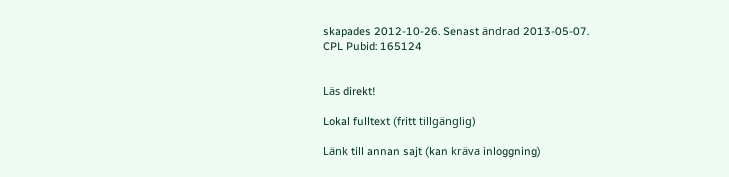skapades 2012-10-26. Senast ändrad 2013-05-07.
CPL Pubid: 165124


Läs direkt!

Lokal fulltext (fritt tillgänglig)

Länk till annan sajt (kan kräva inloggning)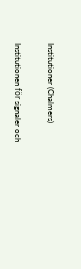Institutioner (Chalmers)

Institutionen för signaler och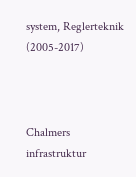system, Reglerteknik (2005-2017)



Chalmers infrastruktur